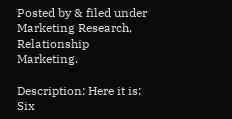Posted by & filed under Marketing Research, Relationship Marketing.

Description: Here it is: Six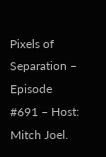Pixels of Separation – Episode #691 – Host: Mitch Joel.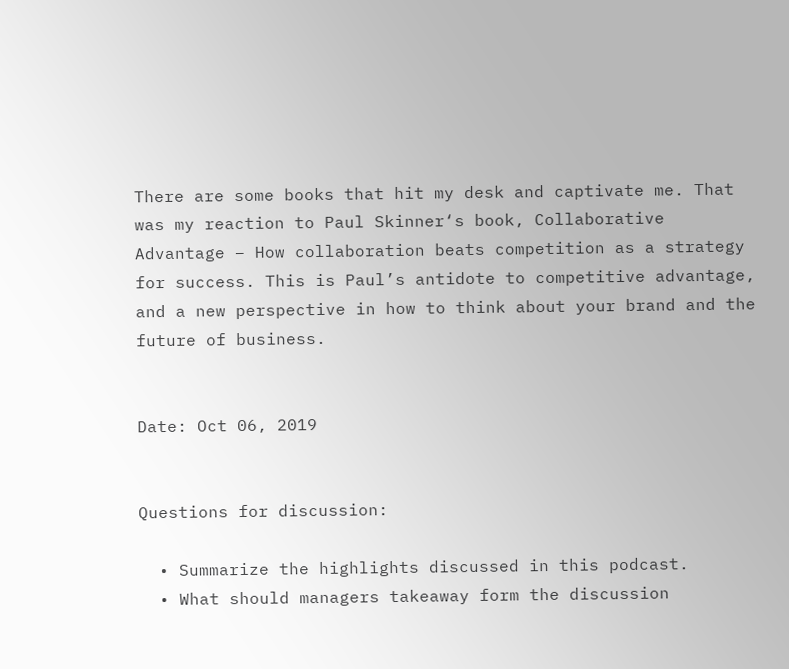There are some books that hit my desk and captivate me. That was my reaction to Paul Skinner‘s book, Collaborative Advantage – How collaboration beats competition as a strategy for success. This is Paul’s antidote to competitive advantage, and a new perspective in how to think about your brand and the future of business.


Date: Oct 06, 2019


Questions for discussion:

  • Summarize the highlights discussed in this podcast.
  • What should managers takeaway form the discussion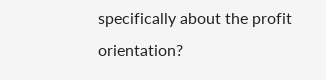specifically about the profit orientation?